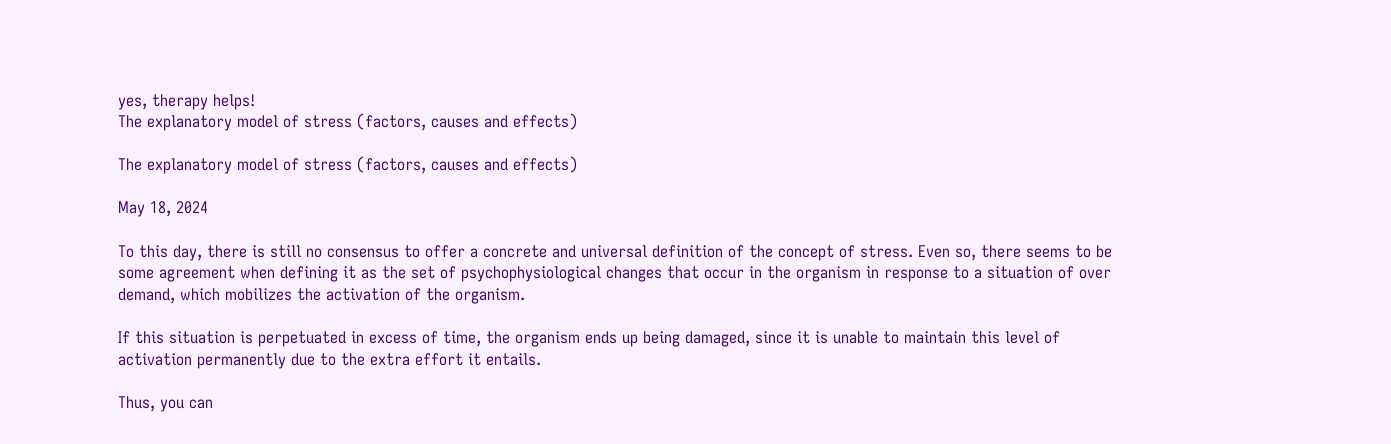yes, therapy helps!
The explanatory model of stress (factors, causes and effects)

The explanatory model of stress (factors, causes and effects)

May 18, 2024

To this day, there is still no consensus to offer a concrete and universal definition of the concept of stress. Even so, there seems to be some agreement when defining it as the set of psychophysiological changes that occur in the organism in response to a situation of over demand, which mobilizes the activation of the organism.

If this situation is perpetuated in excess of time, the organism ends up being damaged, since it is unable to maintain this level of activation permanently due to the extra effort it entails.

Thus, you can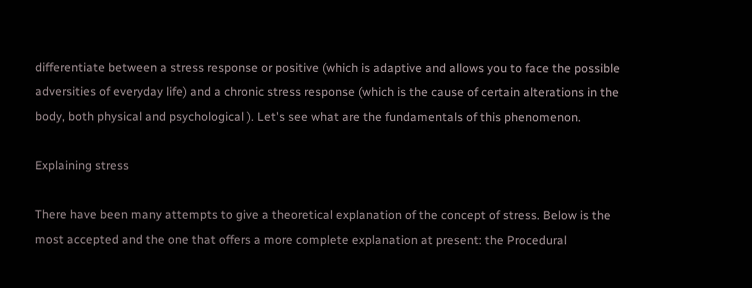differentiate between a stress response or positive (which is adaptive and allows you to face the possible adversities of everyday life) and a chronic stress response (which is the cause of certain alterations in the body, both physical and psychological ). Let's see what are the fundamentals of this phenomenon.

Explaining stress

There have been many attempts to give a theoretical explanation of the concept of stress. Below is the most accepted and the one that offers a more complete explanation at present: the Procedural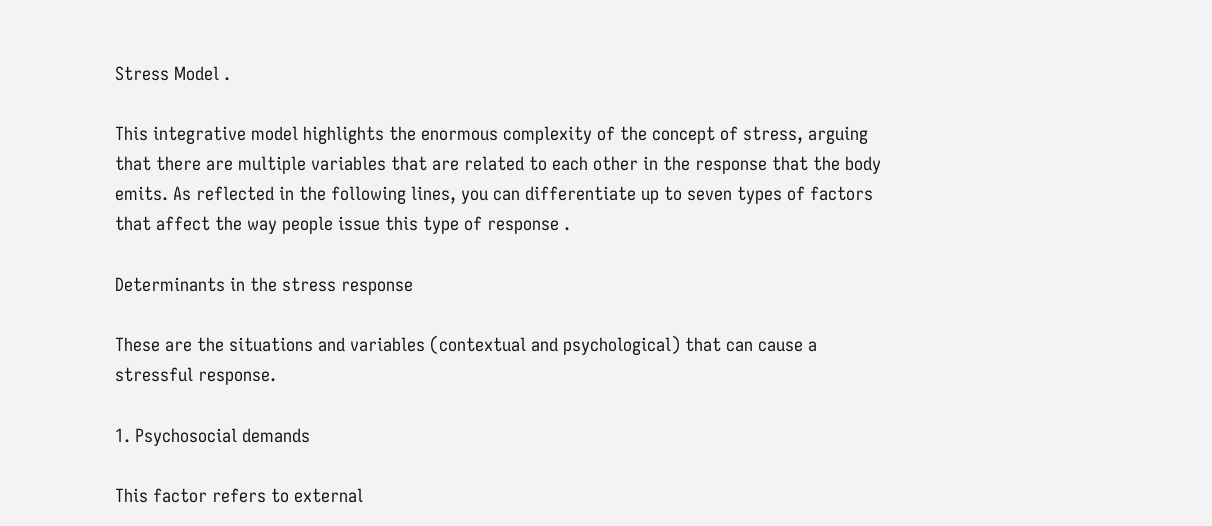Stress Model .

This integrative model highlights the enormous complexity of the concept of stress, arguing that there are multiple variables that are related to each other in the response that the body emits. As reflected in the following lines, you can differentiate up to seven types of factors that affect the way people issue this type of response .

Determinants in the stress response

These are the situations and variables (contextual and psychological) that can cause a stressful response.

1. Psychosocial demands

This factor refers to external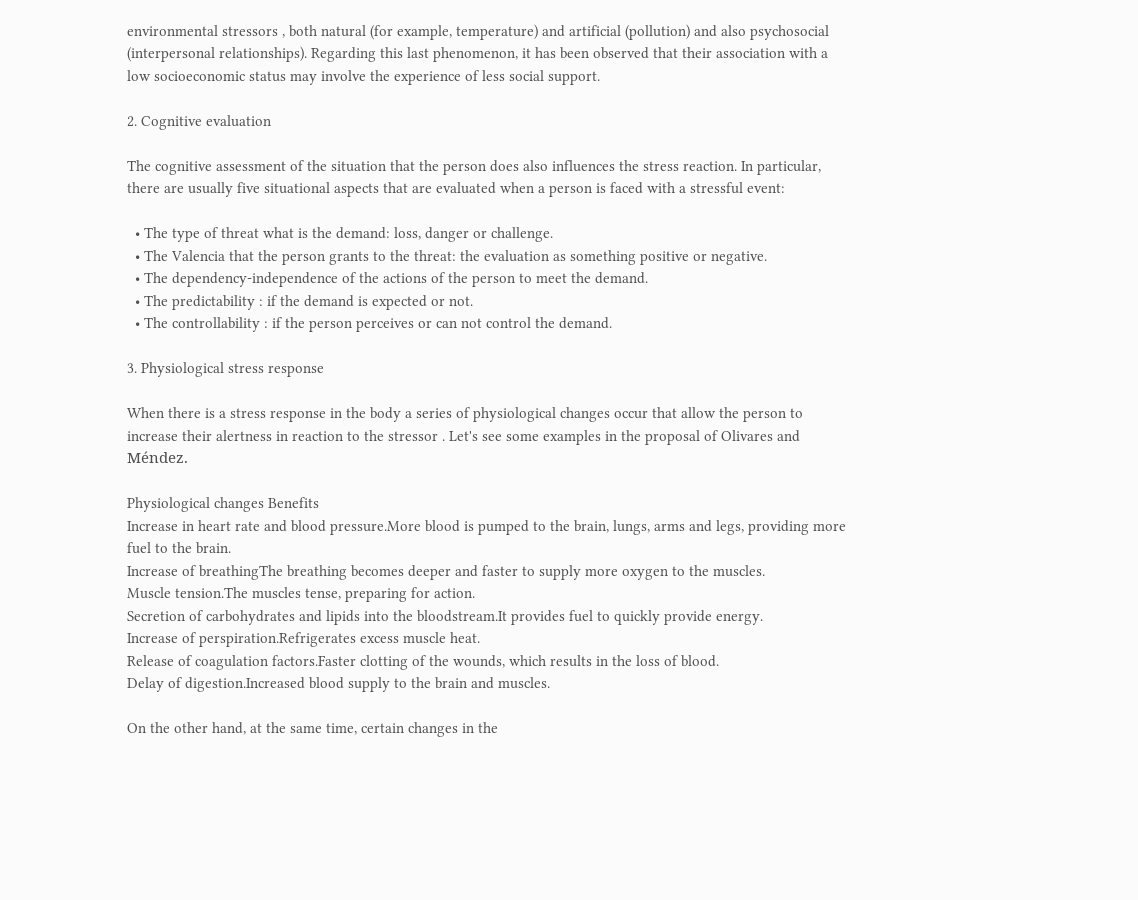environmental stressors , both natural (for example, temperature) and artificial (pollution) and also psychosocial (interpersonal relationships). Regarding this last phenomenon, it has been observed that their association with a low socioeconomic status may involve the experience of less social support.

2. Cognitive evaluation

The cognitive assessment of the situation that the person does also influences the stress reaction. In particular, there are usually five situational aspects that are evaluated when a person is faced with a stressful event:

  • The type of threat what is the demand: loss, danger or challenge.
  • The Valencia that the person grants to the threat: the evaluation as something positive or negative.
  • The dependency-independence of the actions of the person to meet the demand.
  • The predictability : if the demand is expected or not.
  • The controllability : if the person perceives or can not control the demand.

3. Physiological stress response

When there is a stress response in the body a series of physiological changes occur that allow the person to increase their alertness in reaction to the stressor . Let's see some examples in the proposal of Olivares and Méndez.

Physiological changes Benefits
Increase in heart rate and blood pressure.More blood is pumped to the brain, lungs, arms and legs, providing more fuel to the brain.
Increase of breathingThe breathing becomes deeper and faster to supply more oxygen to the muscles.
Muscle tension.The muscles tense, preparing for action.
Secretion of carbohydrates and lipids into the bloodstream.It provides fuel to quickly provide energy.
Increase of perspiration.Refrigerates excess muscle heat.
Release of coagulation factors.Faster clotting of the wounds, which results in the loss of blood.
Delay of digestion.Increased blood supply to the brain and muscles.

On the other hand, at the same time, certain changes in the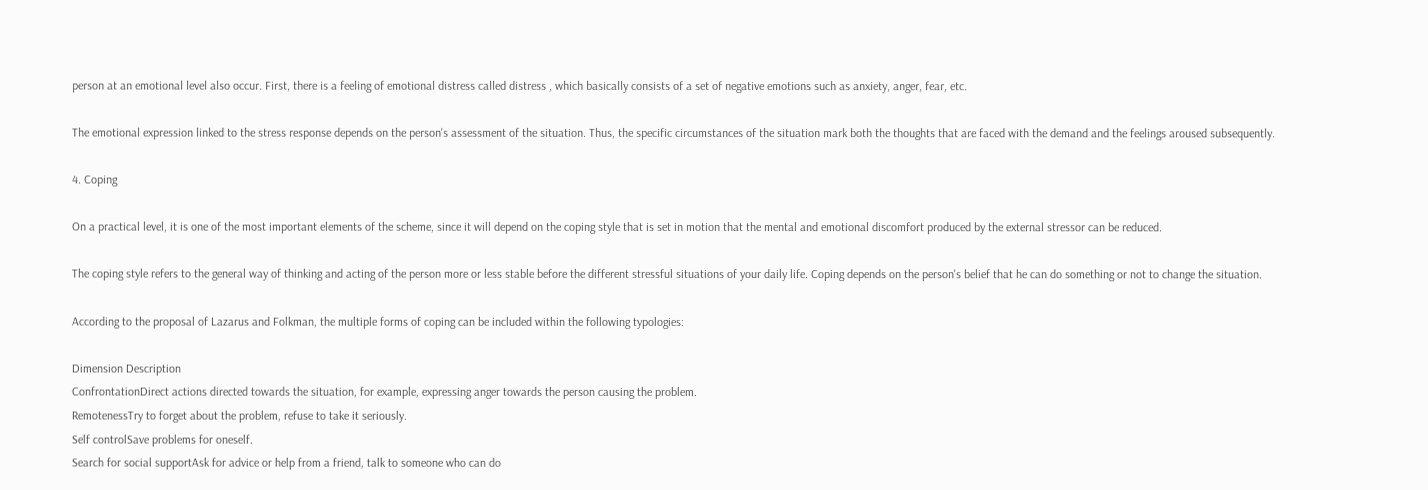person at an emotional level also occur. First, there is a feeling of emotional distress called distress , which basically consists of a set of negative emotions such as anxiety, anger, fear, etc.

The emotional expression linked to the stress response depends on the person's assessment of the situation. Thus, the specific circumstances of the situation mark both the thoughts that are faced with the demand and the feelings aroused subsequently.

4. Coping

On a practical level, it is one of the most important elements of the scheme, since it will depend on the coping style that is set in motion that the mental and emotional discomfort produced by the external stressor can be reduced.

The coping style refers to the general way of thinking and acting of the person more or less stable before the different stressful situations of your daily life. Coping depends on the person's belief that he can do something or not to change the situation.

According to the proposal of Lazarus and Folkman, the multiple forms of coping can be included within the following typologies:

Dimension Description
ConfrontationDirect actions directed towards the situation, for example, expressing anger towards the person causing the problem.
RemotenessTry to forget about the problem, refuse to take it seriously.
Self controlSave problems for oneself.
Search for social supportAsk for advice or help from a friend, talk to someone who can do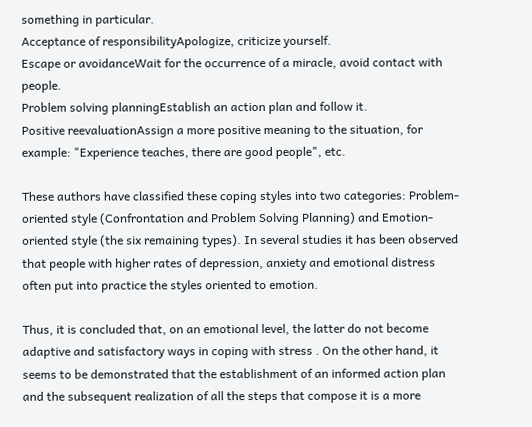something in particular.
Acceptance of responsibilityApologize, criticize yourself.
Escape or avoidanceWait for the occurrence of a miracle, avoid contact with people.
Problem solving planningEstablish an action plan and follow it.
Positive reevaluationAssign a more positive meaning to the situation, for example: "Experience teaches, there are good people", etc.

These authors have classified these coping styles into two categories: Problem-oriented style (Confrontation and Problem Solving Planning) and Emotion-oriented style (the six remaining types). In several studies it has been observed that people with higher rates of depression, anxiety and emotional distress often put into practice the styles oriented to emotion.

Thus, it is concluded that, on an emotional level, the latter do not become adaptive and satisfactory ways in coping with stress . On the other hand, it seems to be demonstrated that the establishment of an informed action plan and the subsequent realization of all the steps that compose it is a more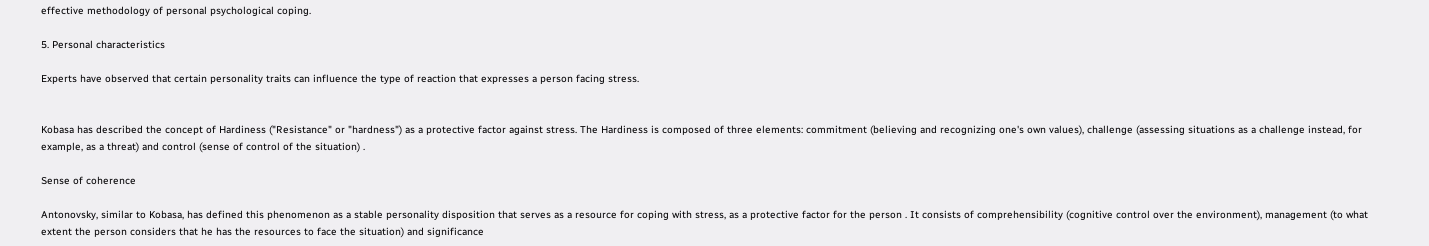effective methodology of personal psychological coping.

5. Personal characteristics

Experts have observed that certain personality traits can influence the type of reaction that expresses a person facing stress.


Kobasa has described the concept of Hardiness ("Resistance" or "hardness") as a protective factor against stress. The Hardiness is composed of three elements: commitment (believing and recognizing one's own values), challenge (assessing situations as a challenge instead, for example, as a threat) and control (sense of control of the situation) .

Sense of coherence

Antonovsky, similar to Kobasa, has defined this phenomenon as a stable personality disposition that serves as a resource for coping with stress, as a protective factor for the person . It consists of comprehensibility (cognitive control over the environment), management (to what extent the person considers that he has the resources to face the situation) and significance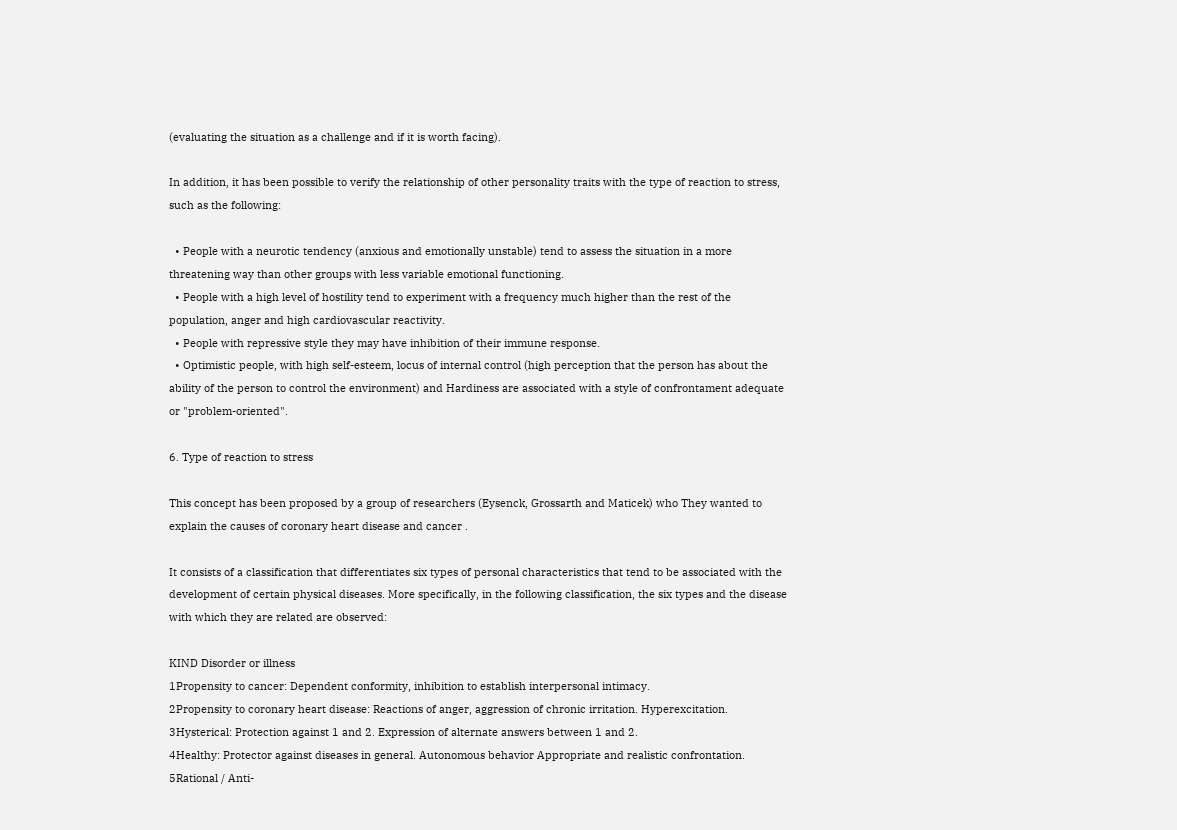(evaluating the situation as a challenge and if it is worth facing).

In addition, it has been possible to verify the relationship of other personality traits with the type of reaction to stress, such as the following:

  • People with a neurotic tendency (anxious and emotionally unstable) tend to assess the situation in a more threatening way than other groups with less variable emotional functioning.
  • People with a high level of hostility tend to experiment with a frequency much higher than the rest of the population, anger and high cardiovascular reactivity.
  • People with repressive style they may have inhibition of their immune response.
  • Optimistic people, with high self-esteem, locus of internal control (high perception that the person has about the ability of the person to control the environment) and Hardiness are associated with a style of confrontament adequate or "problem-oriented".

6. Type of reaction to stress

This concept has been proposed by a group of researchers (Eysenck, Grossarth and Maticek) who They wanted to explain the causes of coronary heart disease and cancer .

It consists of a classification that differentiates six types of personal characteristics that tend to be associated with the development of certain physical diseases. More specifically, in the following classification, the six types and the disease with which they are related are observed:

KIND Disorder or illness
1Propensity to cancer: Dependent conformity, inhibition to establish interpersonal intimacy.
2Propensity to coronary heart disease: Reactions of anger, aggression of chronic irritation. Hyperexcitation.
3Hysterical: Protection against 1 and 2. Expression of alternate answers between 1 and 2.
4Healthy: Protector against diseases in general. Autonomous behavior Appropriate and realistic confrontation.
5Rational / Anti-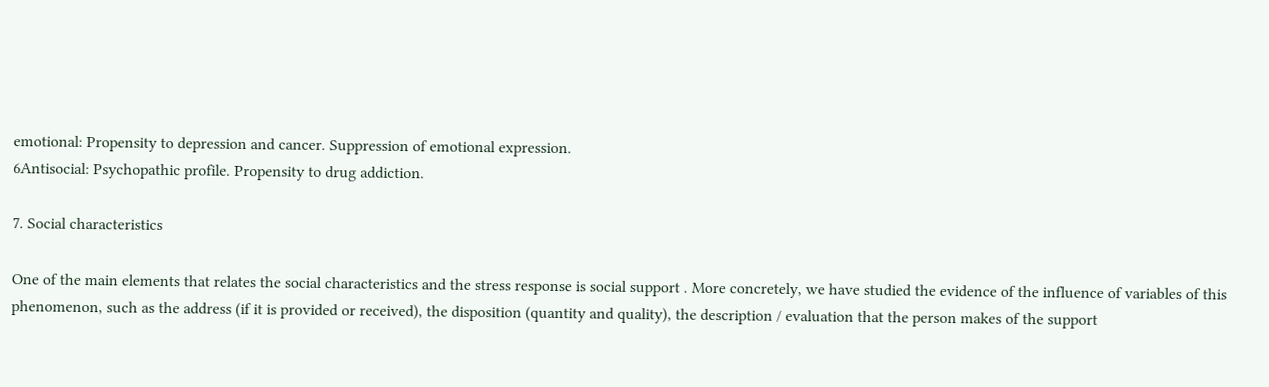emotional: Propensity to depression and cancer. Suppression of emotional expression.
6Antisocial: Psychopathic profile. Propensity to drug addiction.

7. Social characteristics

One of the main elements that relates the social characteristics and the stress response is social support . More concretely, we have studied the evidence of the influence of variables of this phenomenon, such as the address (if it is provided or received), the disposition (quantity and quality), the description / evaluation that the person makes of the support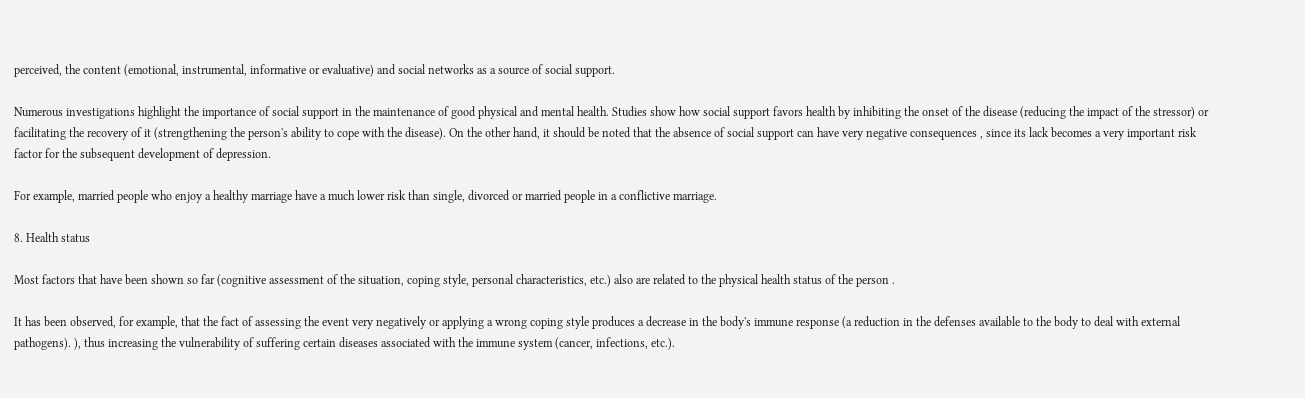perceived, the content (emotional, instrumental, informative or evaluative) and social networks as a source of social support.

Numerous investigations highlight the importance of social support in the maintenance of good physical and mental health. Studies show how social support favors health by inhibiting the onset of the disease (reducing the impact of the stressor) or facilitating the recovery of it (strengthening the person's ability to cope with the disease). On the other hand, it should be noted that the absence of social support can have very negative consequences , since its lack becomes a very important risk factor for the subsequent development of depression.

For example, married people who enjoy a healthy marriage have a much lower risk than single, divorced or married people in a conflictive marriage.

8. Health status

Most factors that have been shown so far (cognitive assessment of the situation, coping style, personal characteristics, etc.) also are related to the physical health status of the person .

It has been observed, for example, that the fact of assessing the event very negatively or applying a wrong coping style produces a decrease in the body's immune response (a reduction in the defenses available to the body to deal with external pathogens). ), thus increasing the vulnerability of suffering certain diseases associated with the immune system (cancer, infections, etc.).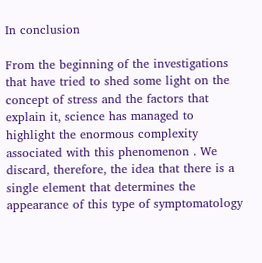In conclusion

From the beginning of the investigations that have tried to shed some light on the concept of stress and the factors that explain it, science has managed to highlight the enormous complexity associated with this phenomenon . We discard, therefore, the idea that there is a single element that determines the appearance of this type of symptomatology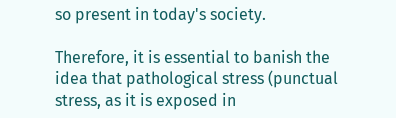so present in today's society.

Therefore, it is essential to banish the idea that pathological stress (punctual stress, as it is exposed in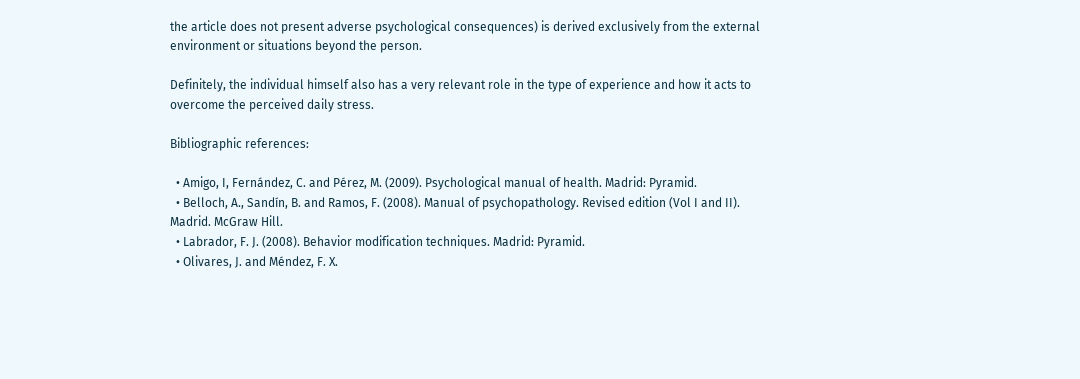the article does not present adverse psychological consequences) is derived exclusively from the external environment or situations beyond the person.

Definitely, the individual himself also has a very relevant role in the type of experience and how it acts to overcome the perceived daily stress.

Bibliographic references:

  • Amigo, I, Fernández, C. and Pérez, M. (2009). Psychological manual of health. Madrid: Pyramid.
  • Belloch, A., Sandín, B. and Ramos, F. (2008). Manual of psychopathology. Revised edition (Vol I and II). Madrid. McGraw Hill.
  • Labrador, F. J. (2008). Behavior modification techniques. Madrid: Pyramid.
  • Olivares, J. and Méndez, F. X.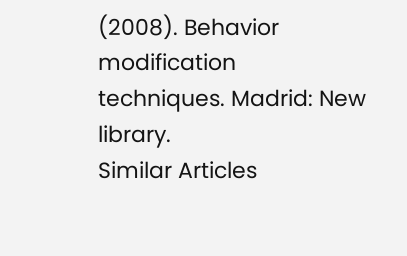(2008). Behavior modification techniques. Madrid: New library.
Similar Articles